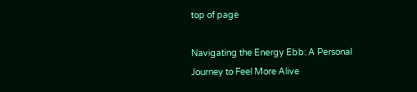top of page

Navigating the Energy Ebb: A Personal Journey to Feel More Alive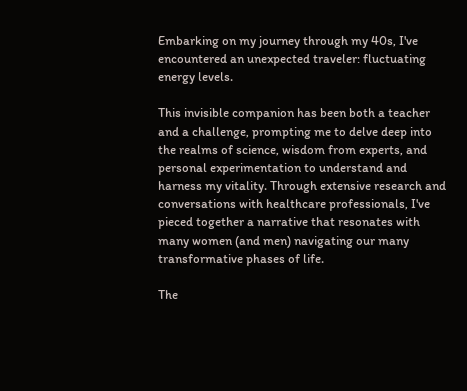Embarking on my journey through my 40s, I've encountered an unexpected traveler: fluctuating energy levels.

This invisible companion has been both a teacher and a challenge, prompting me to delve deep into the realms of science, wisdom from experts, and personal experimentation to understand and harness my vitality. Through extensive research and conversations with healthcare professionals, I've pieced together a narrative that resonates with many women (and men) navigating our many transformative phases of life.

The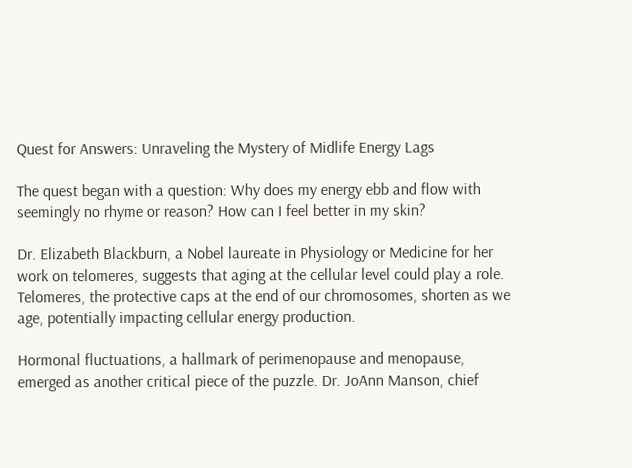Quest for Answers: Unraveling the Mystery of Midlife Energy Lags

The quest began with a question: Why does my energy ebb and flow with seemingly no rhyme or reason? How can I feel better in my skin?

Dr. Elizabeth Blackburn, a Nobel laureate in Physiology or Medicine for her work on telomeres, suggests that aging at the cellular level could play a role. Telomeres, the protective caps at the end of our chromosomes, shorten as we age, potentially impacting cellular energy production.

Hormonal fluctuations, a hallmark of perimenopause and menopause, emerged as another critical piece of the puzzle. Dr. JoAnn Manson, chief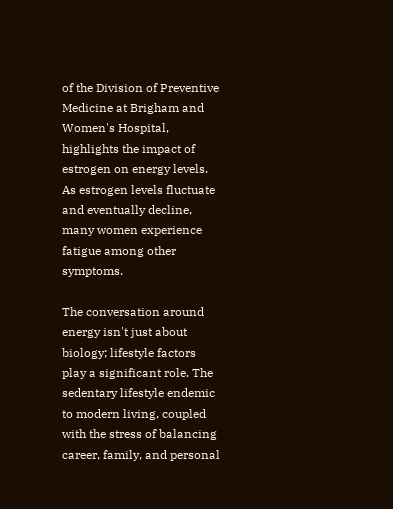of the Division of Preventive Medicine at Brigham and Women's Hospital, highlights the impact of estrogen on energy levels. As estrogen levels fluctuate and eventually decline, many women experience fatigue among other symptoms.

The conversation around energy isn't just about biology; lifestyle factors play a significant role. The sedentary lifestyle endemic to modern living, coupled with the stress of balancing career, family, and personal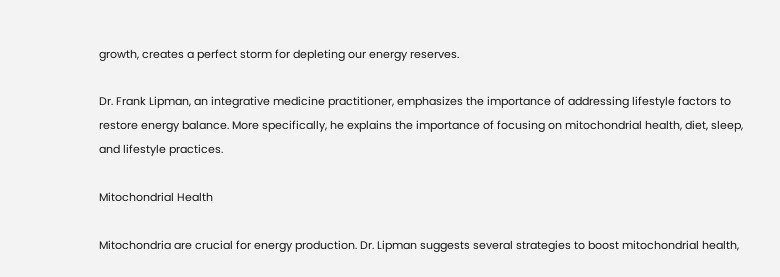growth, creates a perfect storm for depleting our energy reserves.

Dr. Frank Lipman, an integrative medicine practitioner, emphasizes the importance of addressing lifestyle factors to restore energy balance. More specifically, he explains the importance of focusing on mitochondrial health, diet, sleep, and lifestyle practices.

Mitochondrial Health

Mitochondria are crucial for energy production. Dr. Lipman suggests several strategies to boost mitochondrial health,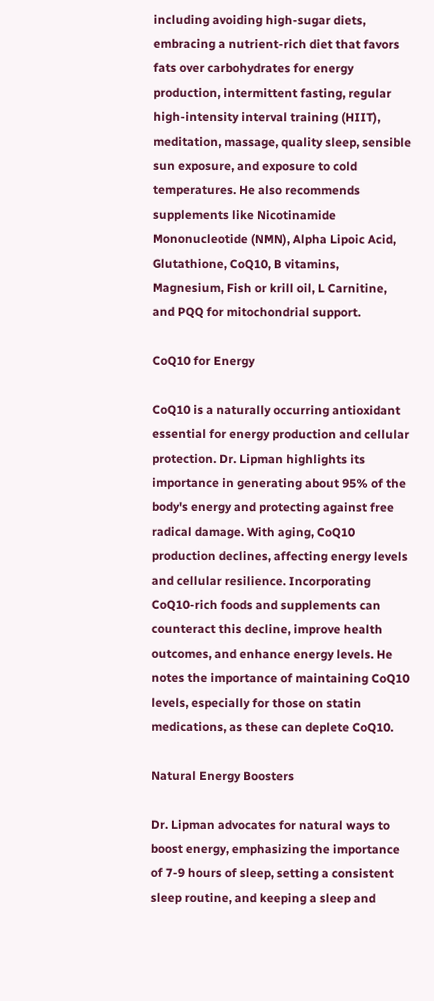including avoiding high-sugar diets, embracing a nutrient-rich diet that favors fats over carbohydrates for energy production, intermittent fasting, regular high-intensity interval training (HIIT), meditation, massage, quality sleep, sensible sun exposure, and exposure to cold temperatures. He also recommends supplements like Nicotinamide Mononucleotide (NMN), Alpha Lipoic Acid, Glutathione, CoQ10, B vitamins, Magnesium, Fish or krill oil, L Carnitine, and PQQ for mitochondrial support.

CoQ10 for Energy

CoQ10 is a naturally occurring antioxidant essential for energy production and cellular protection. Dr. Lipman highlights its importance in generating about 95% of the body's energy and protecting against free radical damage. With aging, CoQ10 production declines, affecting energy levels and cellular resilience. Incorporating CoQ10-rich foods and supplements can counteract this decline, improve health outcomes, and enhance energy levels. He notes the importance of maintaining CoQ10 levels, especially for those on statin medications, as these can deplete CoQ10.

Natural Energy Boosters

Dr. Lipman advocates for natural ways to boost energy, emphasizing the importance of 7-9 hours of sleep, setting a consistent sleep routine, and keeping a sleep and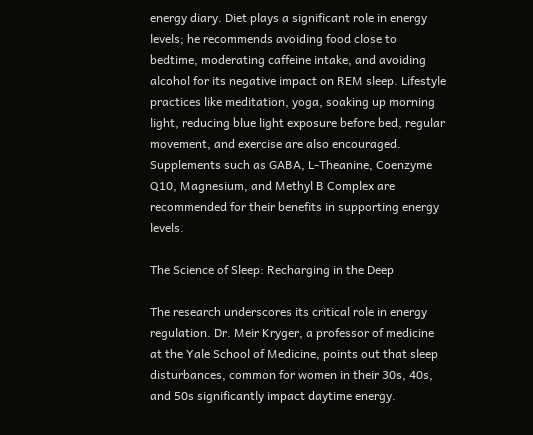energy diary. Diet plays a significant role in energy levels; he recommends avoiding food close to bedtime, moderating caffeine intake, and avoiding alcohol for its negative impact on REM sleep. Lifestyle practices like meditation, yoga, soaking up morning light, reducing blue light exposure before bed, regular movement, and exercise are also encouraged. Supplements such as GABA, L-Theanine, Coenzyme Q10, Magnesium, and Methyl B Complex are recommended for their benefits in supporting energy levels.

The Science of Sleep: Recharging in the Deep

The research underscores its critical role in energy regulation. Dr. Meir Kryger, a professor of medicine at the Yale School of Medicine, points out that sleep disturbances, common for women in their 30s, 40s, and 50s significantly impact daytime energy.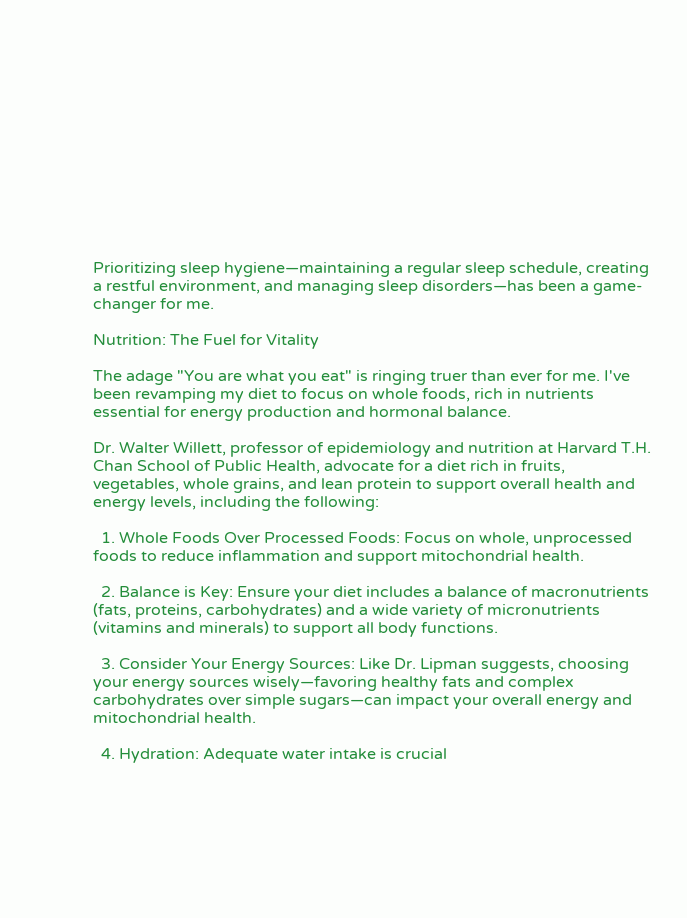Prioritizing sleep hygiene—maintaining a regular sleep schedule, creating a restful environment, and managing sleep disorders—has been a game-changer for me.

Nutrition: The Fuel for Vitality

The adage "You are what you eat" is ringing truer than ever for me. I've been revamping my diet to focus on whole foods, rich in nutrients essential for energy production and hormonal balance.

Dr. Walter Willett, professor of epidemiology and nutrition at Harvard T.H. Chan School of Public Health, advocate for a diet rich in fruits, vegetables, whole grains, and lean protein to support overall health and energy levels, including the following:

  1. Whole Foods Over Processed Foods: Focus on whole, unprocessed foods to reduce inflammation and support mitochondrial health.

  2. Balance is Key: Ensure your diet includes a balance of macronutrients (fats, proteins, carbohydrates) and a wide variety of micronutrients (vitamins and minerals) to support all body functions.

  3. Consider Your Energy Sources: Like Dr. Lipman suggests, choosing your energy sources wisely—favoring healthy fats and complex carbohydrates over simple sugars—can impact your overall energy and mitochondrial health.

  4. Hydration: Adequate water intake is crucial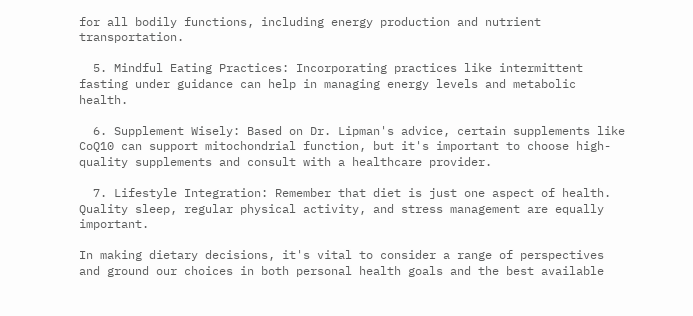for all bodily functions, including energy production and nutrient transportation.

  5. Mindful Eating Practices: Incorporating practices like intermittent fasting under guidance can help in managing energy levels and metabolic health.

  6. Supplement Wisely: Based on Dr. Lipman's advice, certain supplements like CoQ10 can support mitochondrial function, but it's important to choose high-quality supplements and consult with a healthcare provider.

  7. Lifestyle Integration: Remember that diet is just one aspect of health. Quality sleep, regular physical activity, and stress management are equally important.

In making dietary decisions, it's vital to consider a range of perspectives and ground our choices in both personal health goals and the best available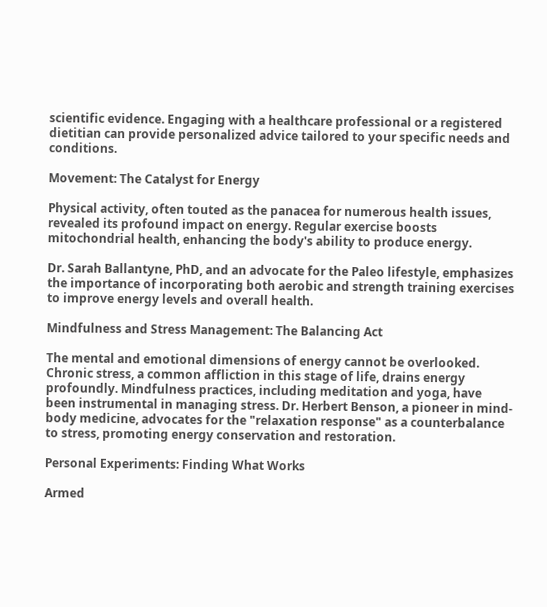scientific evidence. Engaging with a healthcare professional or a registered dietitian can provide personalized advice tailored to your specific needs and conditions.

Movement: The Catalyst for Energy

Physical activity, often touted as the panacea for numerous health issues, revealed its profound impact on energy. Regular exercise boosts mitochondrial health, enhancing the body's ability to produce energy.

Dr. Sarah Ballantyne, PhD, and an advocate for the Paleo lifestyle, emphasizes the importance of incorporating both aerobic and strength training exercises to improve energy levels and overall health.

Mindfulness and Stress Management: The Balancing Act

The mental and emotional dimensions of energy cannot be overlooked. Chronic stress, a common affliction in this stage of life, drains energy profoundly. Mindfulness practices, including meditation and yoga, have been instrumental in managing stress. Dr. Herbert Benson, a pioneer in mind-body medicine, advocates for the "relaxation response" as a counterbalance to stress, promoting energy conservation and restoration.

Personal Experiments: Finding What Works

Armed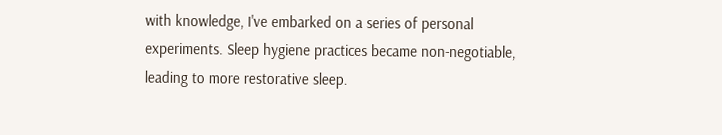with knowledge, I've embarked on a series of personal experiments. Sleep hygiene practices became non-negotiable, leading to more restorative sleep.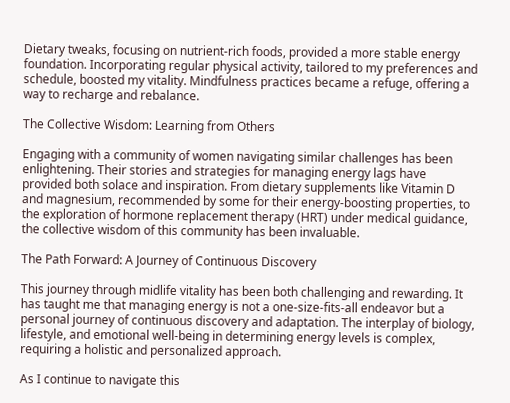Dietary tweaks, focusing on nutrient-rich foods, provided a more stable energy foundation. Incorporating regular physical activity, tailored to my preferences and schedule, boosted my vitality. Mindfulness practices became a refuge, offering a way to recharge and rebalance.

The Collective Wisdom: Learning from Others

Engaging with a community of women navigating similar challenges has been enlightening. Their stories and strategies for managing energy lags have provided both solace and inspiration. From dietary supplements like Vitamin D and magnesium, recommended by some for their energy-boosting properties, to the exploration of hormone replacement therapy (HRT) under medical guidance, the collective wisdom of this community has been invaluable.

The Path Forward: A Journey of Continuous Discovery

This journey through midlife vitality has been both challenging and rewarding. It has taught me that managing energy is not a one-size-fits-all endeavor but a personal journey of continuous discovery and adaptation. The interplay of biology, lifestyle, and emotional well-being in determining energy levels is complex, requiring a holistic and personalized approach.

As I continue to navigate this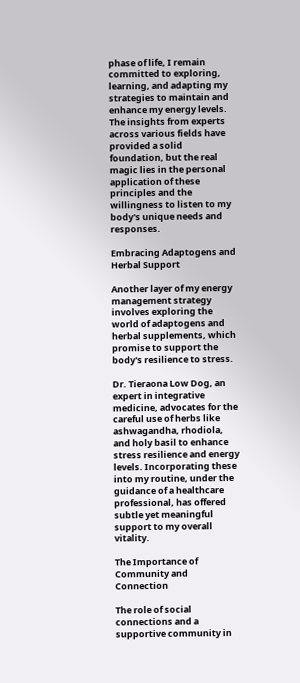phase of life, I remain committed to exploring, learning, and adapting my strategies to maintain and enhance my energy levels. The insights from experts across various fields have provided a solid foundation, but the real magic lies in the personal application of these principles and the willingness to listen to my body's unique needs and responses.

Embracing Adaptogens and Herbal Support

Another layer of my energy management strategy involves exploring the world of adaptogens and herbal supplements, which promise to support the body's resilience to stress.

Dr. Tieraona Low Dog, an expert in integrative medicine, advocates for the careful use of herbs like ashwagandha, rhodiola, and holy basil to enhance stress resilience and energy levels. Incorporating these into my routine, under the guidance of a healthcare professional, has offered subtle yet meaningful support to my overall vitality.

The Importance of Community and Connection

The role of social connections and a supportive community in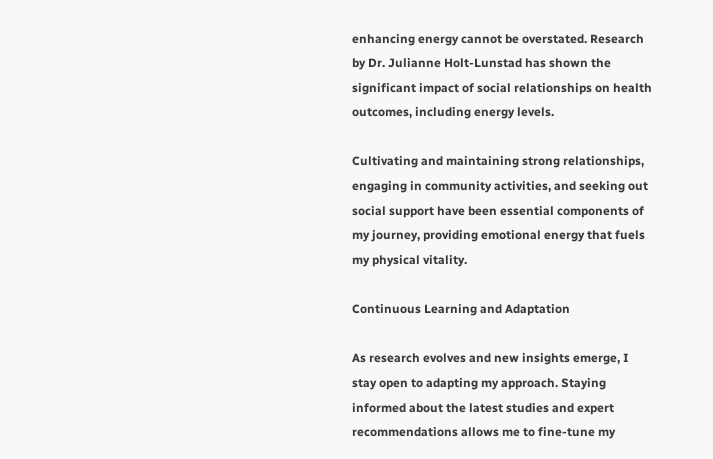enhancing energy cannot be overstated. Research by Dr. Julianne Holt-Lunstad has shown the significant impact of social relationships on health outcomes, including energy levels.

Cultivating and maintaining strong relationships, engaging in community activities, and seeking out social support have been essential components of my journey, providing emotional energy that fuels my physical vitality.

Continuous Learning and Adaptation

As research evolves and new insights emerge, I stay open to adapting my approach. Staying informed about the latest studies and expert recommendations allows me to fine-tune my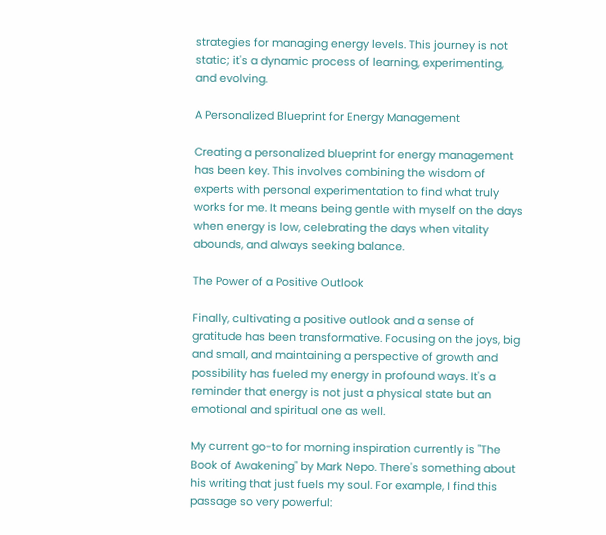strategies for managing energy levels. This journey is not static; it's a dynamic process of learning, experimenting, and evolving.

A Personalized Blueprint for Energy Management

Creating a personalized blueprint for energy management has been key. This involves combining the wisdom of experts with personal experimentation to find what truly works for me. It means being gentle with myself on the days when energy is low, celebrating the days when vitality abounds, and always seeking balance.

The Power of a Positive Outlook

Finally, cultivating a positive outlook and a sense of gratitude has been transformative. Focusing on the joys, big and small, and maintaining a perspective of growth and possibility has fueled my energy in profound ways. It's a reminder that energy is not just a physical state but an emotional and spiritual one as well.

My current go-to for morning inspiration currently is "The Book of Awakening" by Mark Nepo. There's something about his writing that just fuels my soul. For example, I find this passage so very powerful: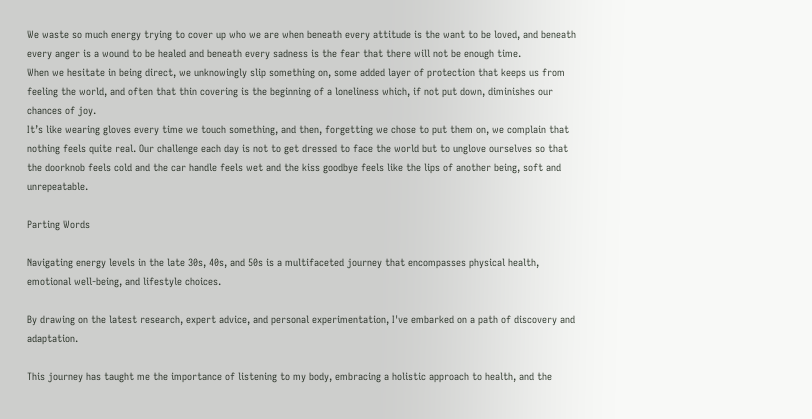We waste so much energy trying to cover up who we are when beneath every attitude is the want to be loved, and beneath every anger is a wound to be healed and beneath every sadness is the fear that there will not be enough time.
When we hesitate in being direct, we unknowingly slip something on, some added layer of protection that keeps us from feeling the world, and often that thin covering is the beginning of a loneliness which, if not put down, diminishes our chances of joy.
It’s like wearing gloves every time we touch something, and then, forgetting we chose to put them on, we complain that nothing feels quite real. Our challenge each day is not to get dressed to face the world but to unglove ourselves so that the doorknob feels cold and the car handle feels wet and the kiss goodbye feels like the lips of another being, soft and unrepeatable.

Parting Words

Navigating energy levels in the late 30s, 40s, and 50s is a multifaceted journey that encompasses physical health, emotional well-being, and lifestyle choices.

By drawing on the latest research, expert advice, and personal experimentation, I've embarked on a path of discovery and adaptation.

This journey has taught me the importance of listening to my body, embracing a holistic approach to health, and the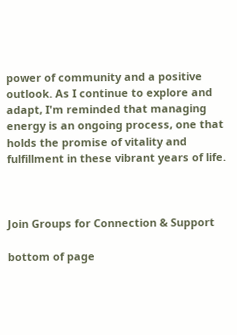power of community and a positive outlook. As I continue to explore and adapt, I'm reminded that managing energy is an ongoing process, one that holds the promise of vitality and fulfillment in these vibrant years of life.



Join Groups for Connection & Support

bottom of page